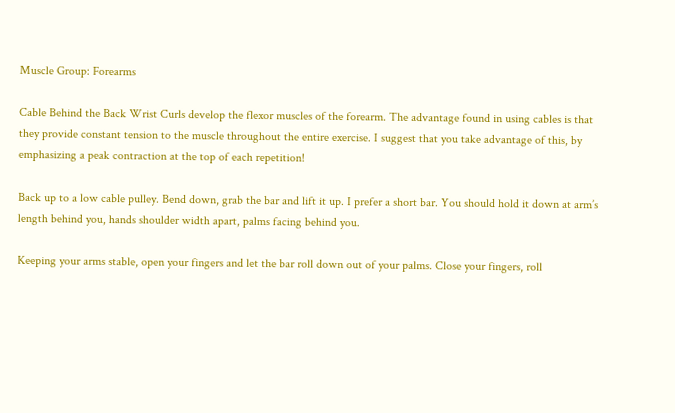Muscle Group: Forearms

Cable Behind the Back Wrist Curls develop the flexor muscles of the forearm. The advantage found in using cables is that they provide constant tension to the muscle throughout the entire exercise. I suggest that you take advantage of this, by emphasizing a peak contraction at the top of each repetition!

Back up to a low cable pulley. Bend down, grab the bar and lift it up. I prefer a short bar. You should hold it down at arm’s length behind you, hands shoulder width apart, palms facing behind you.

Keeping your arms stable, open your fingers and let the bar roll down out of your palms. Close your fingers, roll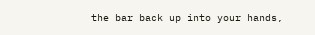the bar back up into your hands,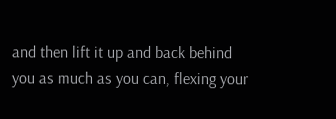and then lift it up and back behind you as much as you can, flexing your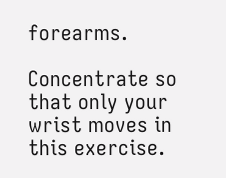forearms.

Concentrate so that only your wrist moves in this exercise.